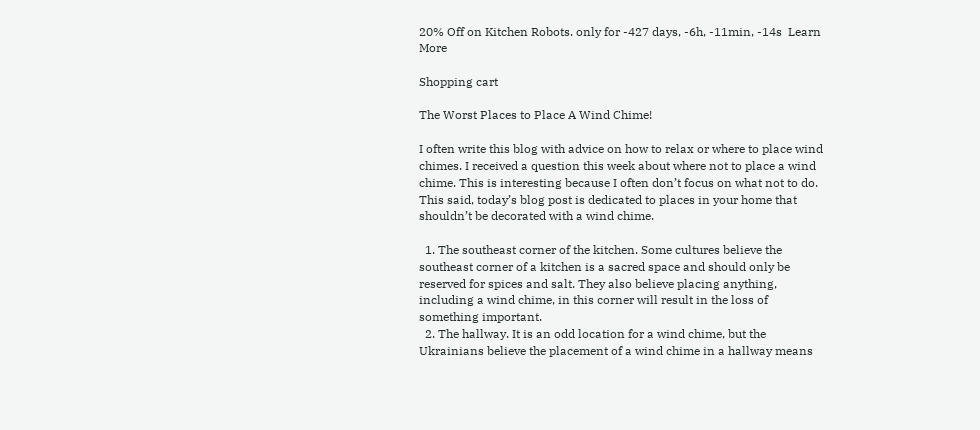20% Off on Kitchen Robots. only for -427 days, -6h, -11min, -14s  Learn More

Shopping cart

The Worst Places to Place A Wind Chime!

I often write this blog with advice on how to relax or where to place wind chimes. I received a question this week about where not to place a wind chime. This is interesting because I often don’t focus on what not to do. This said, today’s blog post is dedicated to places in your home that shouldn’t be decorated with a wind chime.

  1. The southeast corner of the kitchen. Some cultures believe the southeast corner of a kitchen is a sacred space and should only be reserved for spices and salt. They also believe placing anything, including a wind chime, in this corner will result in the loss of something important.
  2. The hallway. It is an odd location for a wind chime, but the Ukrainians believe the placement of a wind chime in a hallway means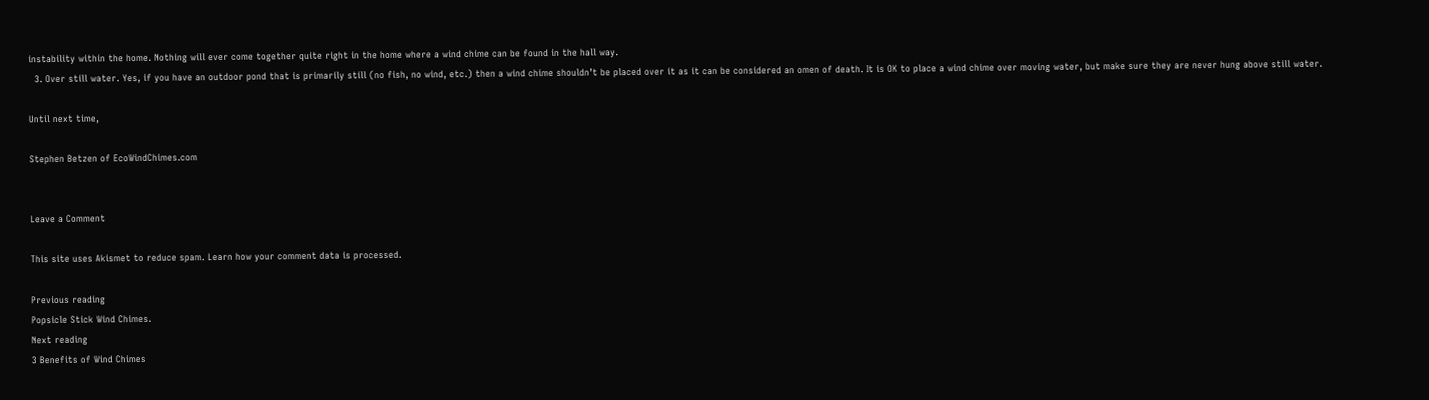instability within the home. Nothing will ever come together quite right in the home where a wind chime can be found in the hall way.
  3. Over still water. Yes, if you have an outdoor pond that is primarily still (no fish, no wind, etc.) then a wind chime shouldn’t be placed over it as it can be considered an omen of death. It is OK to place a wind chime over moving water, but make sure they are never hung above still water.

Until next time,

Stephen Betzen of EcoWindChimes.com


Leave a Comment

This site uses Akismet to reduce spam. Learn how your comment data is processed.

Previous reading
Popsicle Stick Wind Chimes.
Next reading
3 Benefits of Wind Chimes